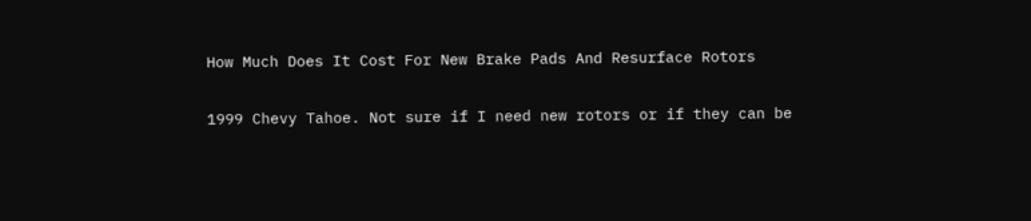How Much Does It Cost For New Brake Pads And Resurface Rotors

1999 Chevy Tahoe. Not sure if I need new rotors or if they can be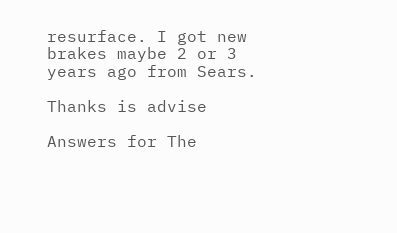resurface. I got new brakes maybe 2 or 3 years ago from Sears.

Thanks is advise

Answers for The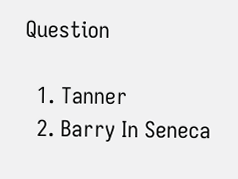Question

  1. Tanner
  2. Barry In Seneca